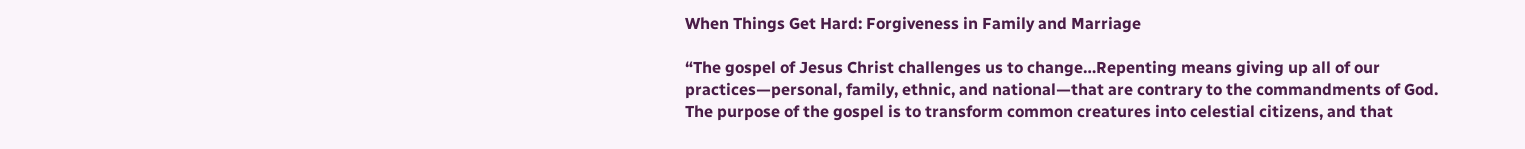When Things Get Hard: Forgiveness in Family and Marriage

“The gospel of Jesus Christ challenges us to change…Repenting means giving up all of our practices—personal, family, ethnic, and national—that are contrary to the commandments of God. The purpose of the gospel is to transform common creatures into celestial citizens, and that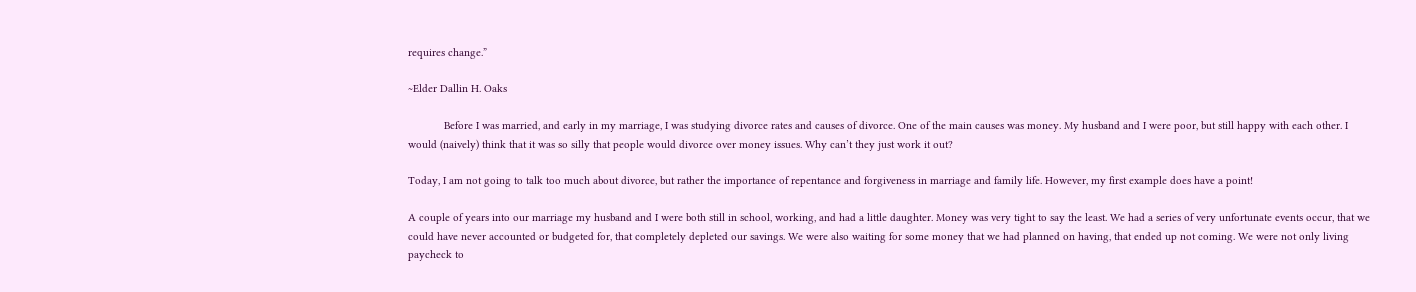requires change.”

~Elder Dallin H. Oaks

            Before I was married, and early in my marriage, I was studying divorce rates and causes of divorce. One of the main causes was money. My husband and I were poor, but still happy with each other. I would (naively) think that it was so silly that people would divorce over money issues. Why can’t they just work it out?

Today, I am not going to talk too much about divorce, but rather the importance of repentance and forgiveness in marriage and family life. However, my first example does have a point!

A couple of years into our marriage my husband and I were both still in school, working, and had a little daughter. Money was very tight to say the least. We had a series of very unfortunate events occur, that we could have never accounted or budgeted for, that completely depleted our savings. We were also waiting for some money that we had planned on having, that ended up not coming. We were not only living paycheck to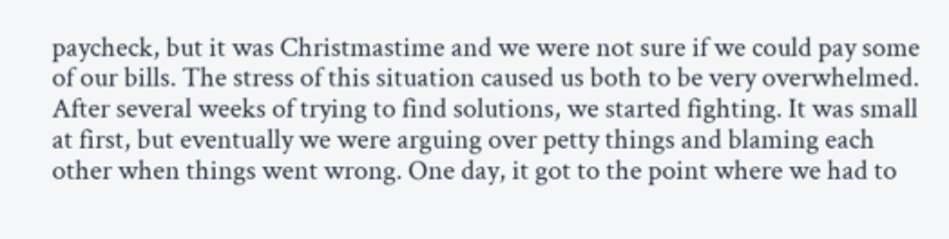paycheck, but it was Christmastime and we were not sure if we could pay some of our bills. The stress of this situation caused us both to be very overwhelmed. After several weeks of trying to find solutions, we started fighting. It was small at first, but eventually we were arguing over petty things and blaming each other when things went wrong. One day, it got to the point where we had to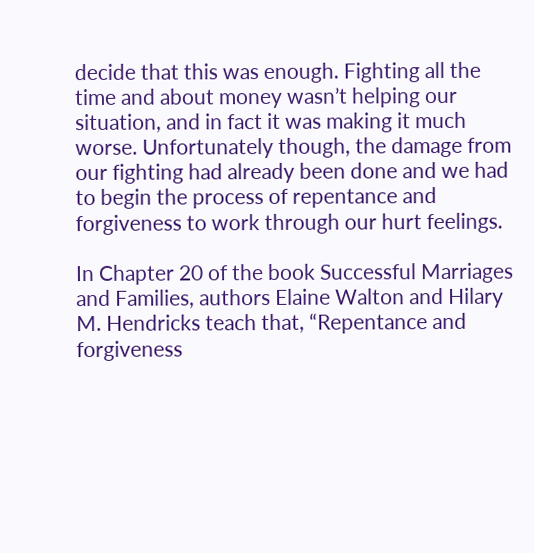decide that this was enough. Fighting all the time and about money wasn’t helping our situation, and in fact it was making it much worse. Unfortunately though, the damage from our fighting had already been done and we had to begin the process of repentance and forgiveness to work through our hurt feelings.

In Chapter 20 of the book Successful Marriages and Families, authors Elaine Walton and Hilary M. Hendricks teach that, “Repentance and forgiveness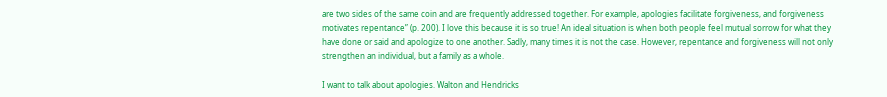are two sides of the same coin and are frequently addressed together. For example, apologies facilitate forgiveness, and forgiveness motivates repentance” (p. 200). I love this because it is so true! An ideal situation is when both people feel mutual sorrow for what they have done or said and apologize to one another. Sadly, many times it is not the case. However, repentance and forgiveness will not only strengthen an individual, but a family as a whole.

I want to talk about apologies. Walton and Hendricks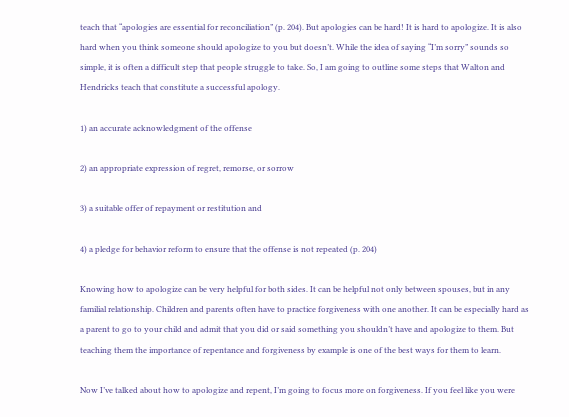teach that “apologies are essential for reconciliation” (p. 204). But apologies can be hard! It is hard to apologize. It is also hard when you think someone should apologize to you but doesn’t. While the idea of saying “I’m sorry” sounds so simple, it is often a difficult step that people struggle to take. So, I am going to outline some steps that Walton and Hendricks teach that constitute a successful apology.

1) an accurate acknowledgment of the offense

2) an appropriate expression of regret, remorse, or sorrow

3) a suitable offer of repayment or restitution and

4) a pledge for behavior reform to ensure that the offense is not repeated (p. 204)

Knowing how to apologize can be very helpful for both sides. It can be helpful not only between spouses, but in any familial relationship. Children and parents often have to practice forgiveness with one another. It can be especially hard as a parent to go to your child and admit that you did or said something you shouldn’t have and apologize to them. But teaching them the importance of repentance and forgiveness by example is one of the best ways for them to learn.

Now I’ve talked about how to apologize and repent, I’m going to focus more on forgiveness. If you feel like you were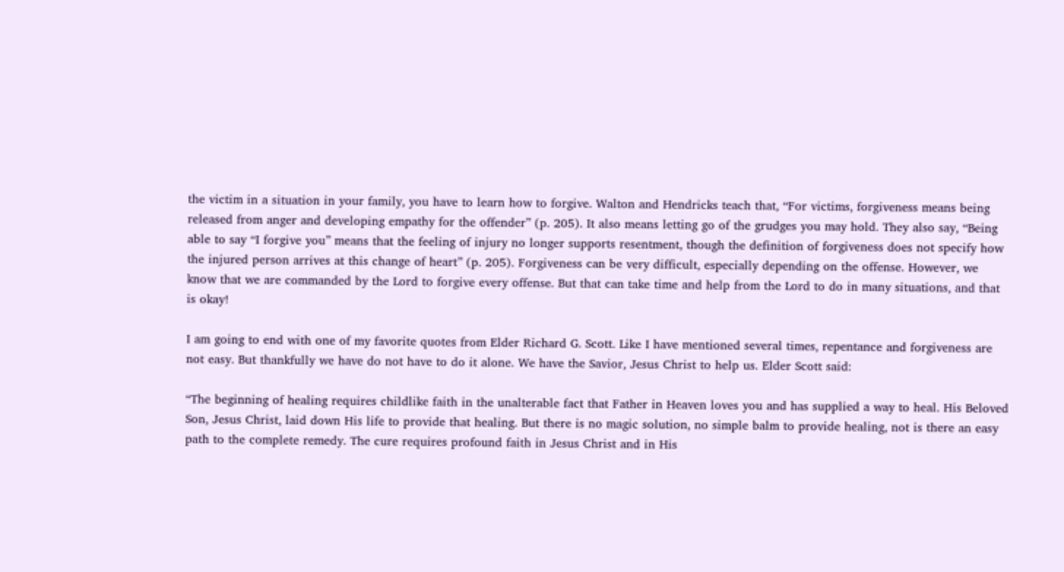the victim in a situation in your family, you have to learn how to forgive. Walton and Hendricks teach that, “For victims, forgiveness means being released from anger and developing empathy for the offender” (p. 205). It also means letting go of the grudges you may hold. They also say, “Being able to say “I forgive you” means that the feeling of injury no longer supports resentment, though the definition of forgiveness does not specify how the injured person arrives at this change of heart” (p. 205). Forgiveness can be very difficult, especially depending on the offense. However, we know that we are commanded by the Lord to forgive every offense. But that can take time and help from the Lord to do in many situations, and that is okay!

I am going to end with one of my favorite quotes from Elder Richard G. Scott. Like I have mentioned several times, repentance and forgiveness are not easy. But thankfully we have do not have to do it alone. We have the Savior, Jesus Christ to help us. Elder Scott said:

“The beginning of healing requires childlike faith in the unalterable fact that Father in Heaven loves you and has supplied a way to heal. His Beloved Son, Jesus Christ, laid down His life to provide that healing. But there is no magic solution, no simple balm to provide healing, not is there an easy path to the complete remedy. The cure requires profound faith in Jesus Christ and in His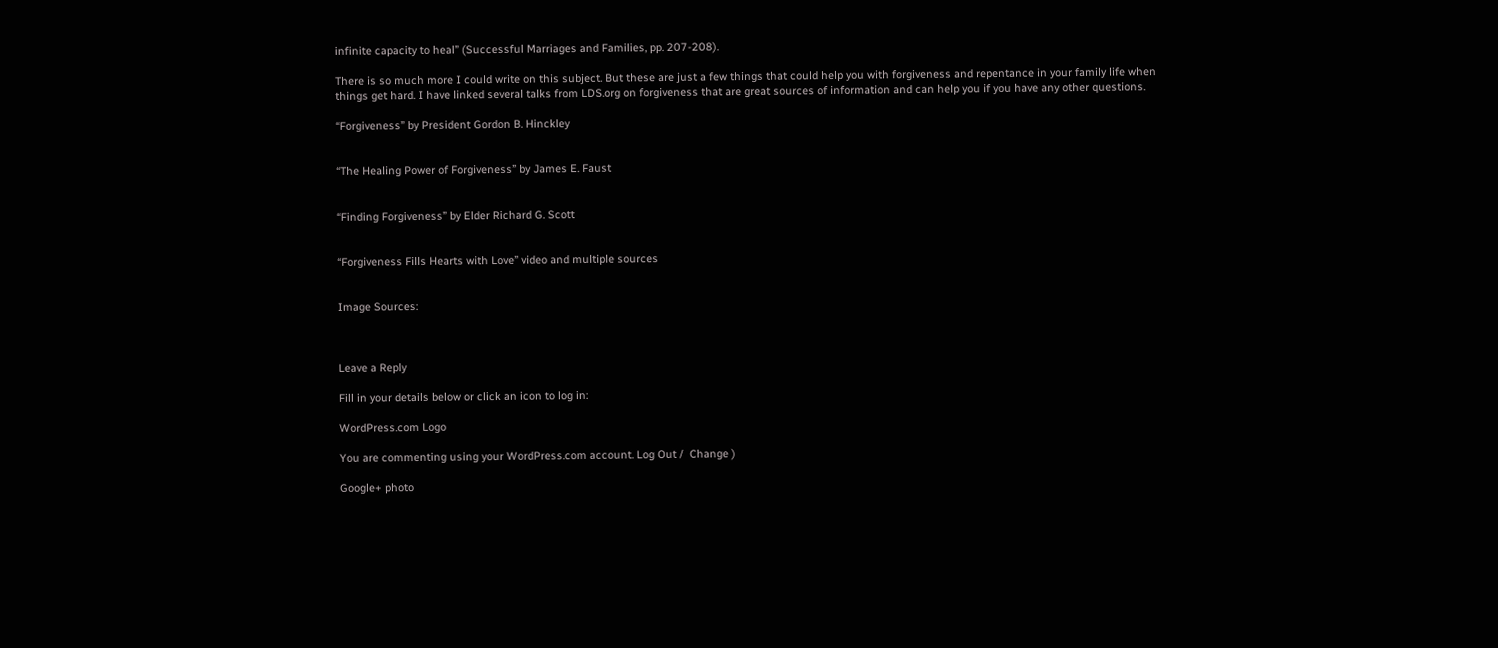infinite capacity to heal” (Successful Marriages and Families, pp. 207-208).

There is so much more I could write on this subject. But these are just a few things that could help you with forgiveness and repentance in your family life when things get hard. I have linked several talks from LDS.org on forgiveness that are great sources of information and can help you if you have any other questions.

“Forgiveness” by President Gordon B. Hinckley


“The Healing Power of Forgiveness” by James E. Faust


“Finding Forgiveness” by Elder Richard G. Scott


“Forgiveness Fills Hearts with Love” video and multiple sources


Image Sources:



Leave a Reply

Fill in your details below or click an icon to log in:

WordPress.com Logo

You are commenting using your WordPress.com account. Log Out /  Change )

Google+ photo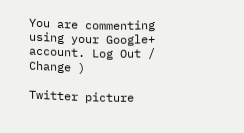You are commenting using your Google+ account. Log Out /  Change )

Twitter picture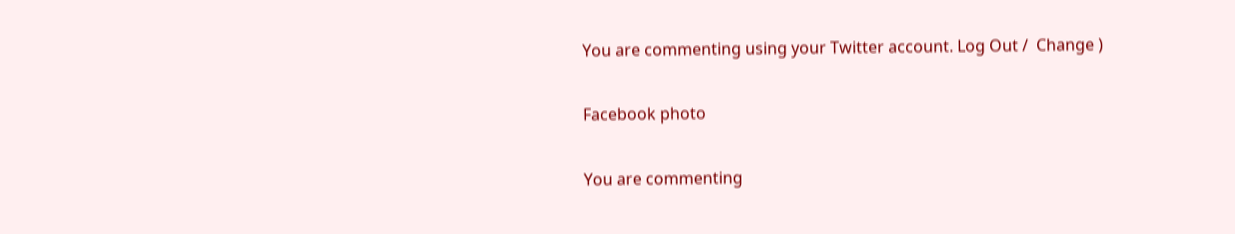You are commenting using your Twitter account. Log Out /  Change )

Facebook photo

You are commenting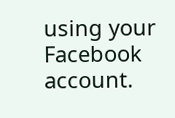using your Facebook account.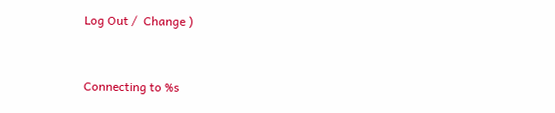Log Out /  Change )


Connecting to %s